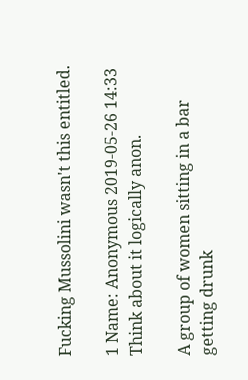Fucking Mussolini wasn't this entitled.

1 Name: Anonymous 2019-05-26 14:33
Think about it logically anon.

A group of women sitting in a bar getting drunk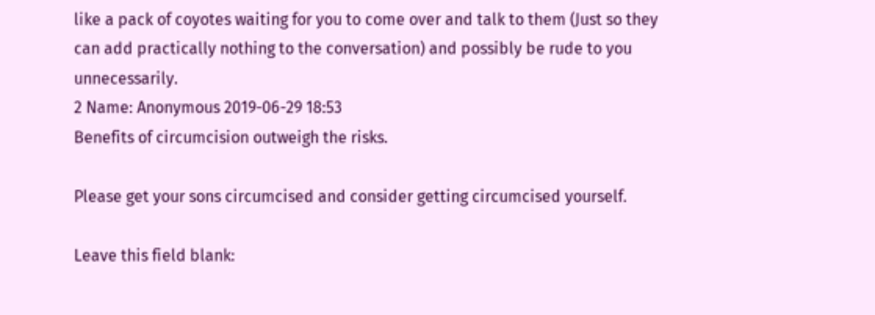like a pack of coyotes waiting for you to come over and talk to them (Just so they can add practically nothing to the conversation) and possibly be rude to you unnecessarily.
2 Name: Anonymous 2019-06-29 18:53
Benefits of circumcision outweigh the risks.

Please get your sons circumcised and consider getting circumcised yourself.

Leave this field blank: